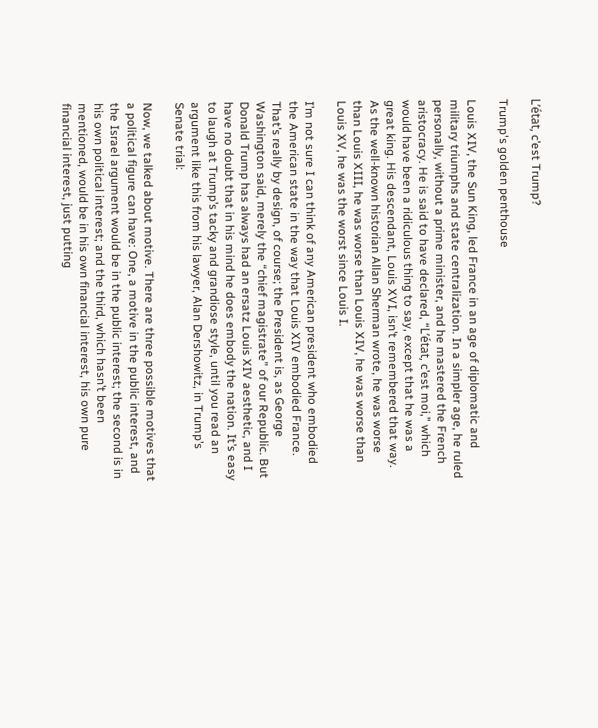L’état, c’est Trump?

Trump's golden penthouse

Louis XIV, the Sun King, led France in an age of diplomatic and military triumphs and state centralization. In a simpler age, he ruled personally, without a prime minister, and he mastered the French aristocracy. He is said to have declared, “L’état, c’est moi,” which would have been a ridiculous thing to say, except that he was a great king. His descendant, Louis XVI, isn’t remembered that way. As the well-known historian Allan Sherman wrote, he was worse than Louis XIII, he was worse than Louis XIV, he was worse than Louis XV, he was the worst since Louis I.

I’m not sure I can think of any American president who embodied the American state in the way that Louis XIV embodied France. That’s really by design, of course; the President is, as George Washington said, merely the “chief magistrate” of our Republic. But Donald Trump has always had an ersatz Louis XIV aesthetic, and I have no doubt that in his mind he does embody the nation. It’s easy to laugh at Trump’s tacky and grandiose style, until you read an argument like this from his lawyer, Alan Dershowitz, in Trump’s Senate trial:

Now, we talked about motive. There are three possible motives that a political figure can have: One, a motive in the public interest, and the Israel argument would be in the public interest; the second is in his own political interest; and the third, which hasn’t been mentioned, would be in his own financial interest, his own pure financial interest, just putting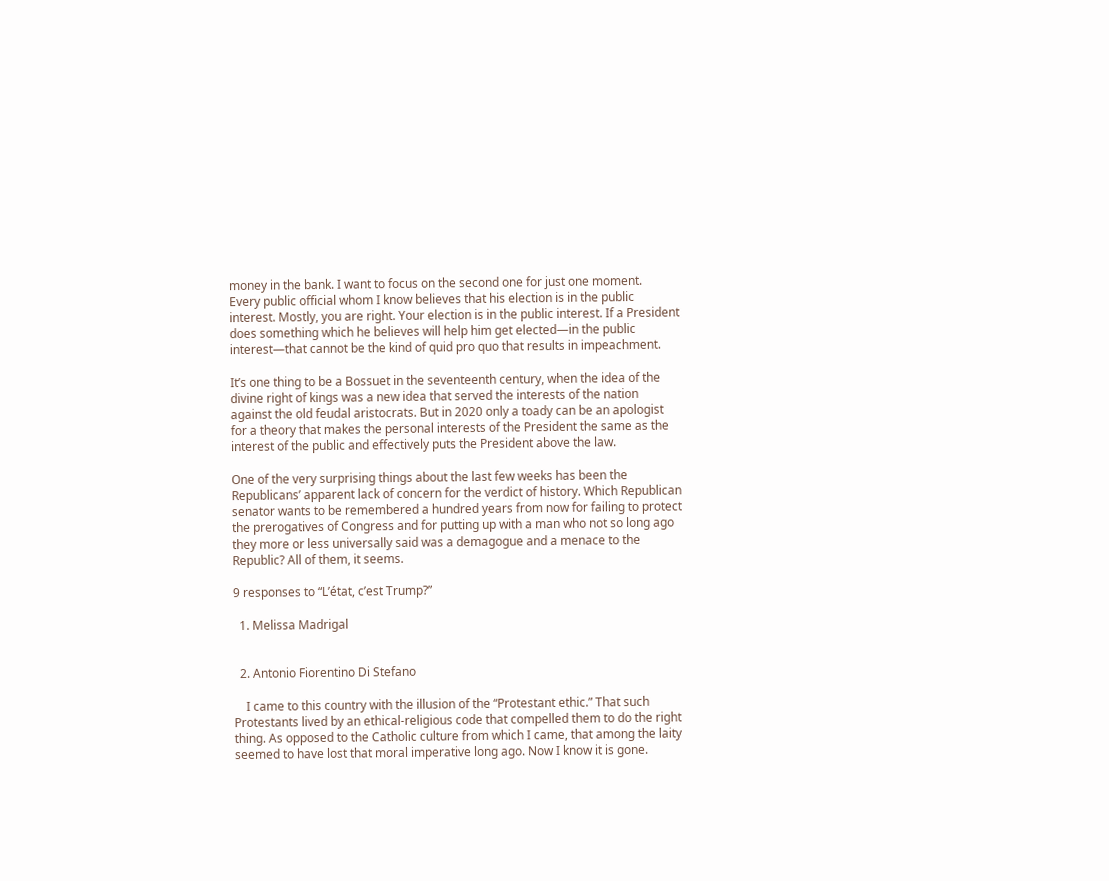money in the bank. I want to focus on the second one for just one moment.
Every public official whom I know believes that his election is in the public interest. Mostly, you are right. Your election is in the public interest. If a President does something which he believes will help him get elected—in the public interest—that cannot be the kind of quid pro quo that results in impeachment.

It’s one thing to be a Bossuet in the seventeenth century, when the idea of the divine right of kings was a new idea that served the interests of the nation against the old feudal aristocrats. But in 2020 only a toady can be an apologist for a theory that makes the personal interests of the President the same as the interest of the public and effectively puts the President above the law.

One of the very surprising things about the last few weeks has been the Republicans’ apparent lack of concern for the verdict of history. Which Republican senator wants to be remembered a hundred years from now for failing to protect the prerogatives of Congress and for putting up with a man who not so long ago they more or less universally said was a demagogue and a menace to the Republic? All of them, it seems.

9 responses to “L’état, c’est Trump?”

  1. Melissa Madrigal


  2. Antonio Fiorentino Di Stefano

    I came to this country with the illusion of the “Protestant ethic.” That such Protestants lived by an ethical-religious code that compelled them to do the right thing. As opposed to the Catholic culture from which I came, that among the laity seemed to have lost that moral imperative long ago. Now I know it is gone.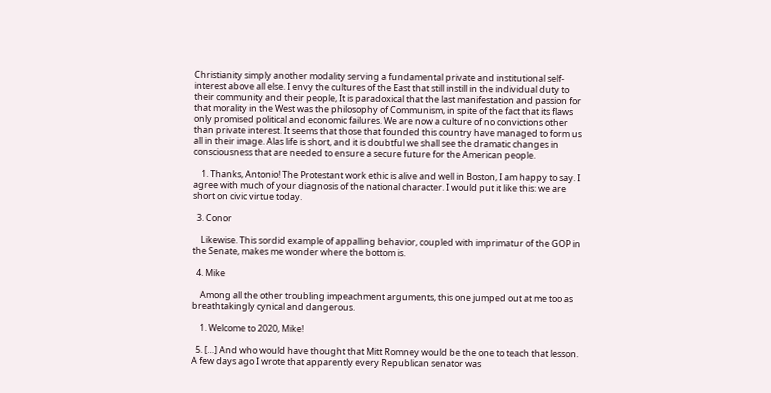Christianity simply another modality serving a fundamental private and institutional self-interest above all else. I envy the cultures of the East that still instill in the individual duty to their community and their people, It is paradoxical that the last manifestation and passion for that morality in the West was the philosophy of Communism, in spite of the fact that its flaws only promised political and economic failures. We are now a culture of no convictions other than private interest. It seems that those that founded this country have managed to form us all in their image. Alas life is short, and it is doubtful we shall see the dramatic changes in consciousness that are needed to ensure a secure future for the American people.

    1. Thanks, Antonio! The Protestant work ethic is alive and well in Boston, I am happy to say. I agree with much of your diagnosis of the national character. I would put it like this: we are short on civic virtue today.

  3. Conor

    Likewise. This sordid example of appalling behavior, coupled with imprimatur of the GOP in the Senate, makes me wonder where the bottom is.

  4. Mike

    Among all the other troubling impeachment arguments, this one jumped out at me too as breathtakingly cynical and dangerous.

    1. Welcome to 2020, Mike!

  5. […] And who would have thought that Mitt Romney would be the one to teach that lesson. A few days ago I wrote that apparently every Republican senator was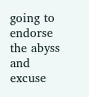going to endorse the abyss and excuse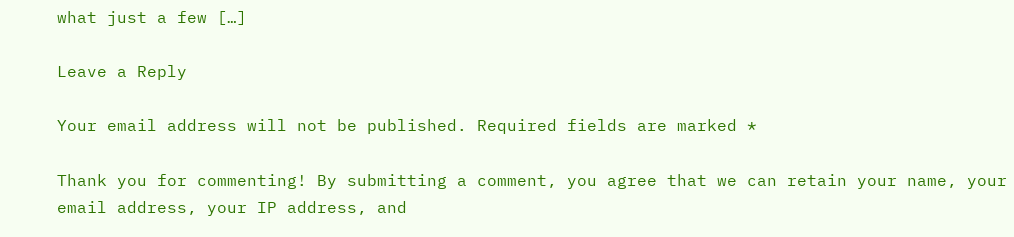what just a few […]

Leave a Reply

Your email address will not be published. Required fields are marked *

Thank you for commenting! By submitting a comment, you agree that we can retain your name, your email address, your IP address, and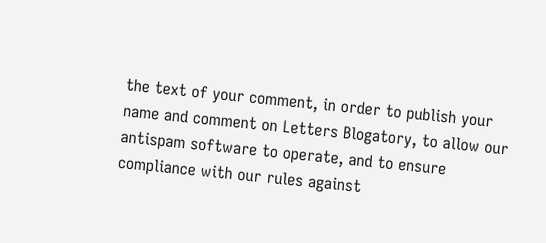the text of your comment, in order to publish your name and comment on Letters Blogatory, to allow our antispam software to operate, and to ensure compliance with our rules against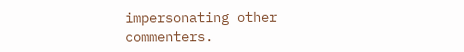impersonating other commenters.